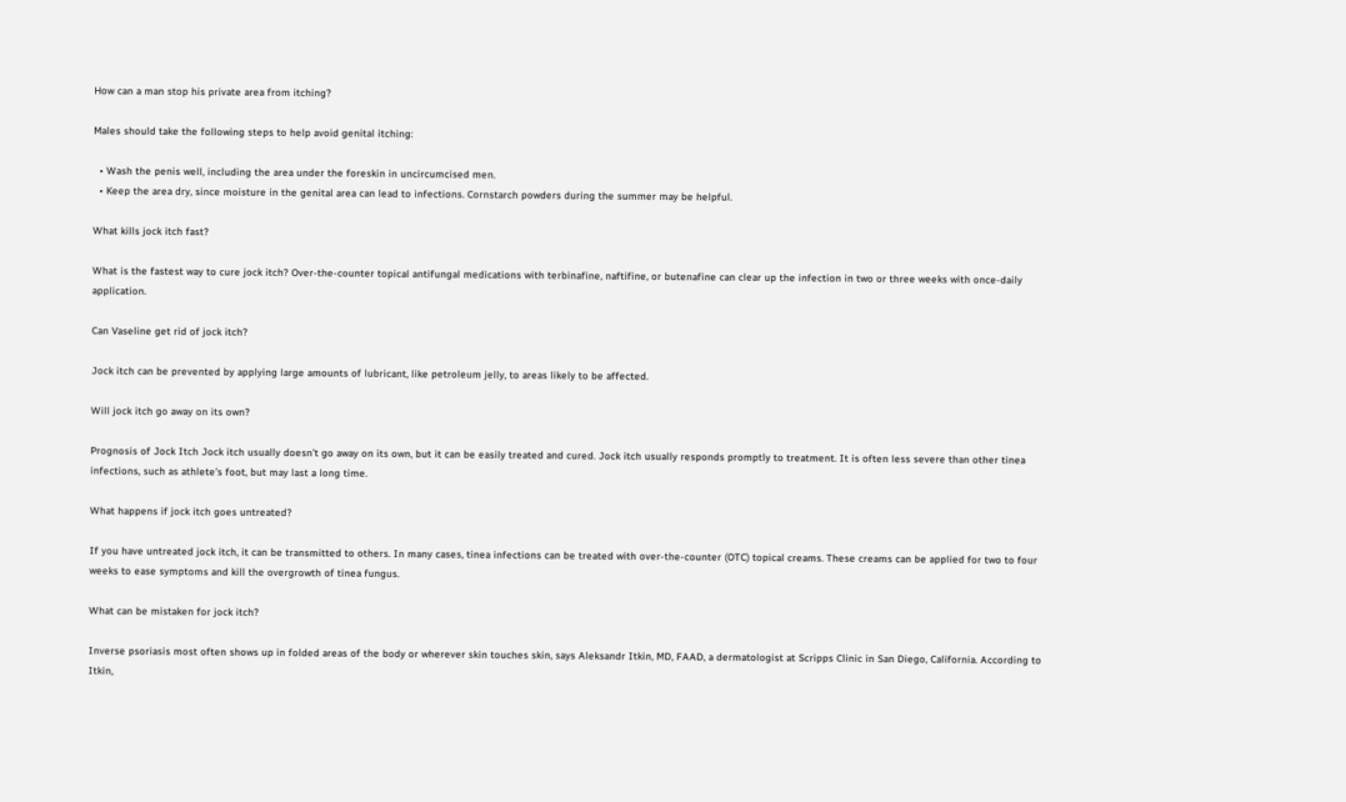How can a man stop his private area from itching?

Males should take the following steps to help avoid genital itching:

  • Wash the penis well, including the area under the foreskin in uncircumcised men.
  • Keep the area dry, since moisture in the genital area can lead to infections. Cornstarch powders during the summer may be helpful.

What kills jock itch fast?

What is the fastest way to cure jock itch? Over-the-counter topical antifungal medications with terbinafine, naftifine, or butenafine can clear up the infection in two or three weeks with once-daily application.

Can Vaseline get rid of jock itch?

Jock itch can be prevented by applying large amounts of lubricant, like petroleum jelly, to areas likely to be affected.

Will jock itch go away on its own?

Prognosis of Jock Itch Jock itch usually doesn’t go away on its own, but it can be easily treated and cured. Jock itch usually responds promptly to treatment. It is often less severe than other tinea infections, such as athlete’s foot, but may last a long time.

What happens if jock itch goes untreated?

If you have untreated jock itch, it can be transmitted to others. In many cases, tinea infections can be treated with over-the-counter (OTC) topical creams. These creams can be applied for two to four weeks to ease symptoms and kill the overgrowth of tinea fungus.

What can be mistaken for jock itch?

Inverse psoriasis most often shows up in folded areas of the body or wherever skin touches skin, says Aleksandr Itkin, MD, FAAD, a dermatologist at Scripps Clinic in San Diego, California. According to Itkin,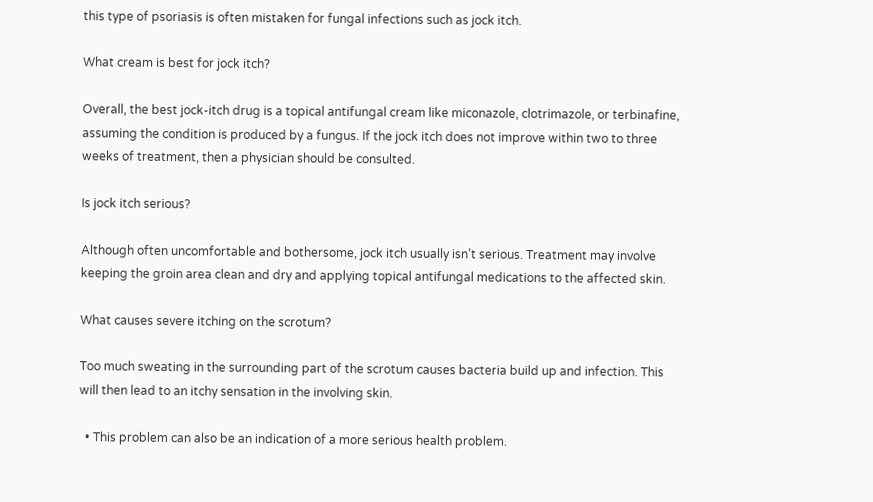this type of psoriasis is often mistaken for fungal infections such as jock itch.

What cream is best for jock itch?

Overall, the best jock-itch drug is a topical antifungal cream like miconazole, clotrimazole, or terbinafine, assuming the condition is produced by a fungus. If the jock itch does not improve within two to three weeks of treatment, then a physician should be consulted.

Is jock itch serious?

Although often uncomfortable and bothersome, jock itch usually isn’t serious. Treatment may involve keeping the groin area clean and dry and applying topical antifungal medications to the affected skin.

What causes severe itching on the scrotum?

Too much sweating in the surrounding part of the scrotum causes bacteria build up and infection. This will then lead to an itchy sensation in the involving skin.

  • This problem can also be an indication of a more serious health problem.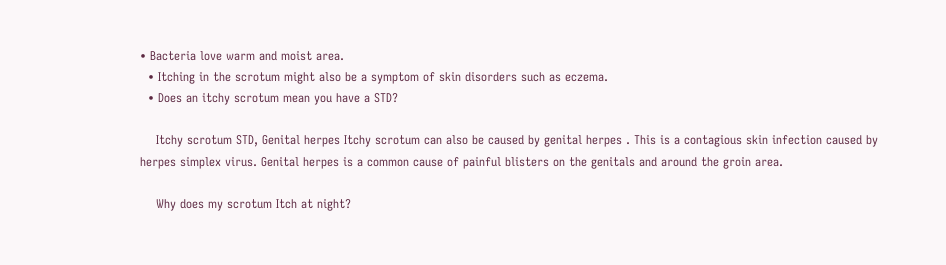• Bacteria love warm and moist area.
  • Itching in the scrotum might also be a symptom of skin disorders such as eczema.
  • Does an itchy scrotum mean you have a STD?

    Itchy scrotum STD, Genital herpes Itchy scrotum can also be caused by genital herpes . This is a contagious skin infection caused by herpes simplex virus. Genital herpes is a common cause of painful blisters on the genitals and around the groin area.

    Why does my scrotum Itch at night?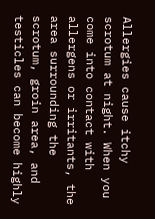Allergies cause itchy scrotum at night. When you come into contact with allergens or irritants, the area surrounding the scrotum, groin area, and testicles can become highly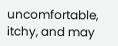uncomfortable, itchy, and may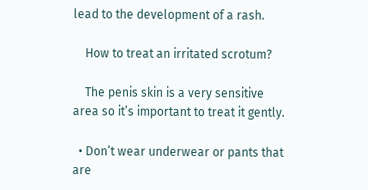lead to the development of a rash.

    How to treat an irritated scrotum?

    The penis skin is a very sensitive area so it’s important to treat it gently.

  • Don’t wear underwear or pants that are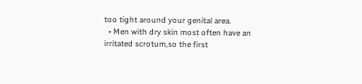too tight around your genital area.
  • Men with dry skin most often have an irritated scrotum,so the first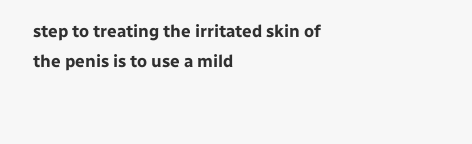step to treating the irritated skin of the penis is to use a mild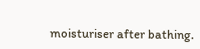moisturiser after bathing.